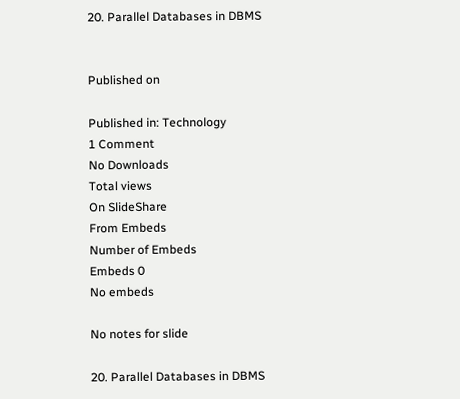20. Parallel Databases in DBMS


Published on

Published in: Technology
1 Comment
No Downloads
Total views
On SlideShare
From Embeds
Number of Embeds
Embeds 0
No embeds

No notes for slide

20. Parallel Databases in DBMS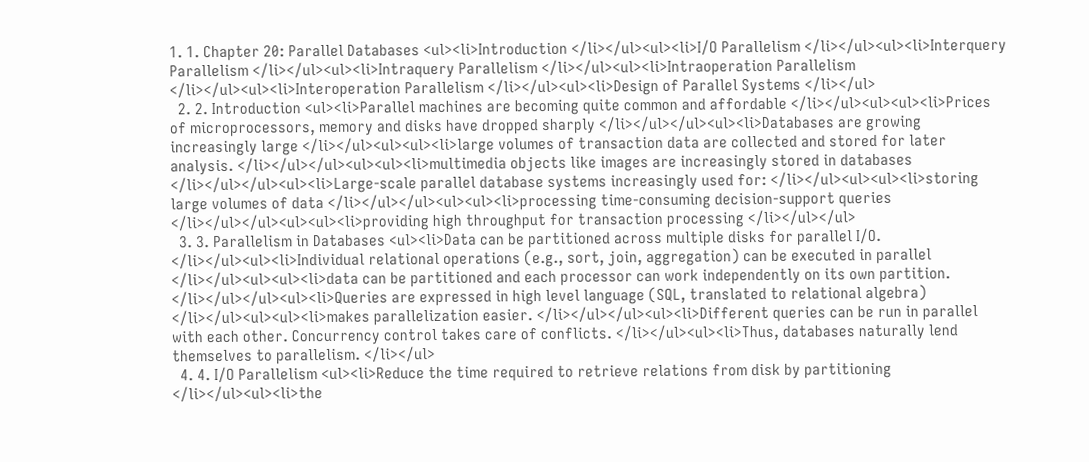1. 1. Chapter 20: Parallel Databases <ul><li>Introduction </li></ul><ul><li>I/O Parallelism </li></ul><ul><li>Interquery Parallelism </li></ul><ul><li>Intraquery Parallelism </li></ul><ul><li>Intraoperation Parallelism </li></ul><ul><li>Interoperation Parallelism </li></ul><ul><li>Design of Parallel Systems </li></ul>
  2. 2. Introduction <ul><li>Parallel machines are becoming quite common and affordable </li></ul><ul><ul><li>Prices of microprocessors, memory and disks have dropped sharply </li></ul></ul><ul><li>Databases are growing increasingly large </li></ul><ul><ul><li>large volumes of transaction data are collected and stored for later analysis. </li></ul></ul><ul><ul><li>multimedia objects like images are increasingly stored in databases </li></ul></ul><ul><li>Large-scale parallel database systems increasingly used for: </li></ul><ul><ul><li>storing large volumes of data </li></ul></ul><ul><ul><li>processing time-consuming decision-support queries </li></ul></ul><ul><ul><li>providing high throughput for transaction processing </li></ul></ul>
  3. 3. Parallelism in Databases <ul><li>Data can be partitioned across multiple disks for parallel I/O. </li></ul><ul><li>Individual relational operations (e.g., sort, join, aggregation) can be executed in parallel </li></ul><ul><ul><li>data can be partitioned and each processor can work independently on its own partition. </li></ul></ul><ul><li>Queries are expressed in high level language (SQL, translated to relational algebra) </li></ul><ul><ul><li>makes parallelization easier. </li></ul></ul><ul><li>Different queries can be run in parallel with each other. Concurrency control takes care of conflicts. </li></ul><ul><li>Thus, databases naturally lend themselves to parallelism. </li></ul>
  4. 4. I/O Parallelism <ul><li>Reduce the time required to retrieve relations from disk by partitioning </li></ul><ul><li>the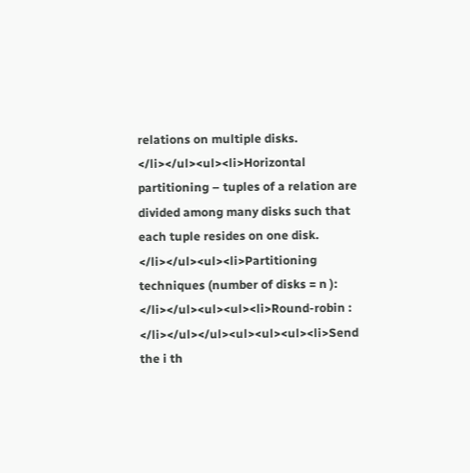relations on multiple disks. </li></ul><ul><li>Horizontal partitioning – tuples of a relation are divided among many disks such that each tuple resides on one disk. </li></ul><ul><li>Partitioning techniques (number of disks = n ): </li></ul><ul><ul><li>Round-robin : </li></ul></ul><ul><ul><ul><li>Send the i th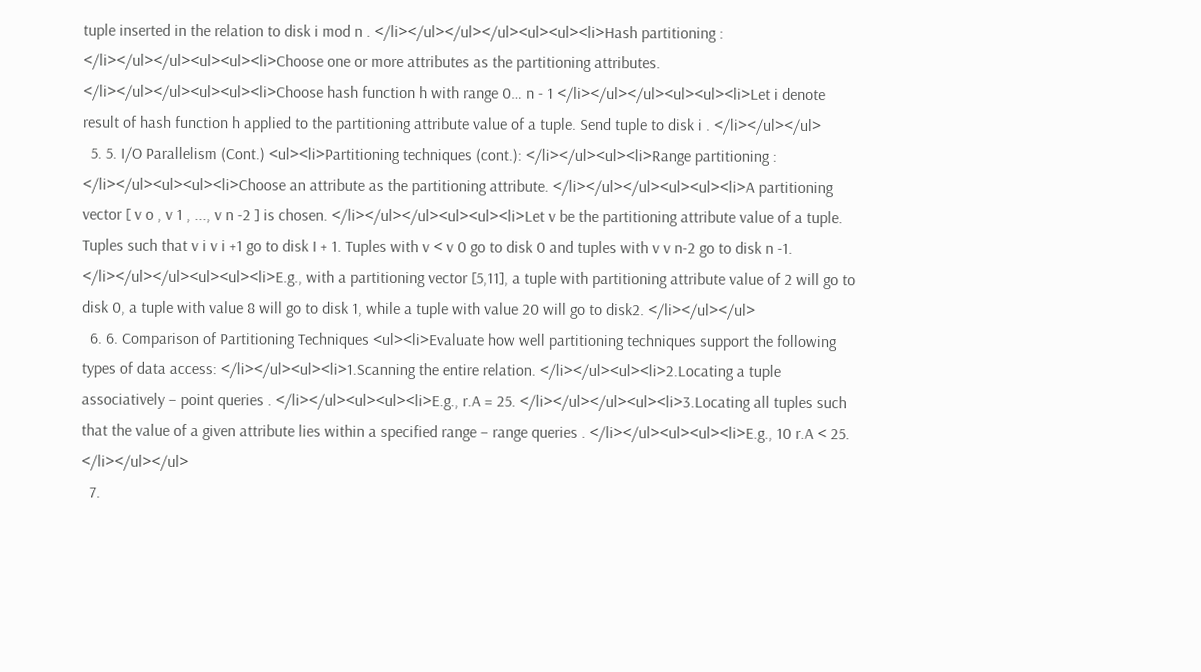tuple inserted in the relation to disk i mod n . </li></ul></ul></ul><ul><ul><li>Hash partitioning : </li></ul></ul><ul><ul><li>Choose one or more attributes as the partitioning attributes. </li></ul></ul><ul><ul><li>Choose hash function h with range 0… n - 1 </li></ul></ul><ul><ul><li>Let i denote result of hash function h applied to the partitioning attribute value of a tuple. Send tuple to disk i . </li></ul></ul>
  5. 5. I/O Parallelism (Cont.) <ul><li>Partitioning techniques (cont.): </li></ul><ul><li>Range partitioning : </li></ul><ul><ul><li>Choose an attribute as the partitioning attribute. </li></ul></ul><ul><ul><li>A partitioning vector [ v o , v 1 , ..., v n -2 ] is chosen. </li></ul></ul><ul><ul><li>Let v be the partitioning attribute value of a tuple. Tuples such that v i v i +1 go to disk I + 1. Tuples with v < v 0 go to disk 0 and tuples with v v n-2 go to disk n -1. </li></ul></ul><ul><ul><li>E.g., with a partitioning vector [5,11], a tuple with partitioning attribute value of 2 will go to disk 0, a tuple with value 8 will go to disk 1, while a tuple with value 20 will go to disk2. </li></ul></ul>
  6. 6. Comparison of Partitioning Techniques <ul><li>Evaluate how well partitioning techniques support the following types of data access: </li></ul><ul><li>1.Scanning the entire relation. </li></ul><ul><li>2.Locating a tuple associatively – point queries . </li></ul><ul><ul><li>E.g., r.A = 25. </li></ul></ul><ul><li>3.Locating all tuples such that the value of a given attribute lies within a specified range – range queries . </li></ul><ul><ul><li>E.g., 10 r.A < 25. </li></ul></ul>
  7.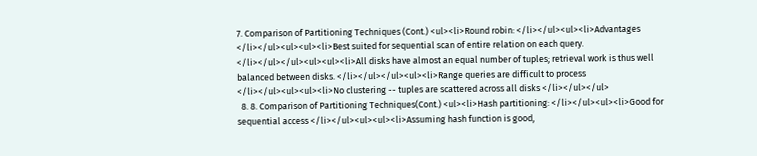7. Comparison of Partitioning Techniques (Cont.) <ul><li>Round robin: </li></ul><ul><li>Advantages </li></ul><ul><ul><li>Best suited for sequential scan of entire relation on each query. </li></ul></ul><ul><ul><li>All disks have almost an equal number of tuples; retrieval work is thus well balanced between disks. </li></ul></ul><ul><li>Range queries are difficult to process </li></ul><ul><ul><li>No clustering -- tuples are scattered across all disks </li></ul></ul>
  8. 8. Comparison of Partitioning Techniques(Cont.) <ul><li>Hash partitioning: </li></ul><ul><li>Good for sequential access </li></ul><ul><ul><li>Assuming hash function is good,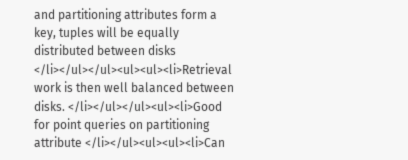and partitioning attributes form a key, tuples will be equally distributed between disks </li></ul></ul><ul><ul><li>Retrieval work is then well balanced between disks. </li></ul></ul><ul><li>Good for point queries on partitioning attribute </li></ul><ul><ul><li>Can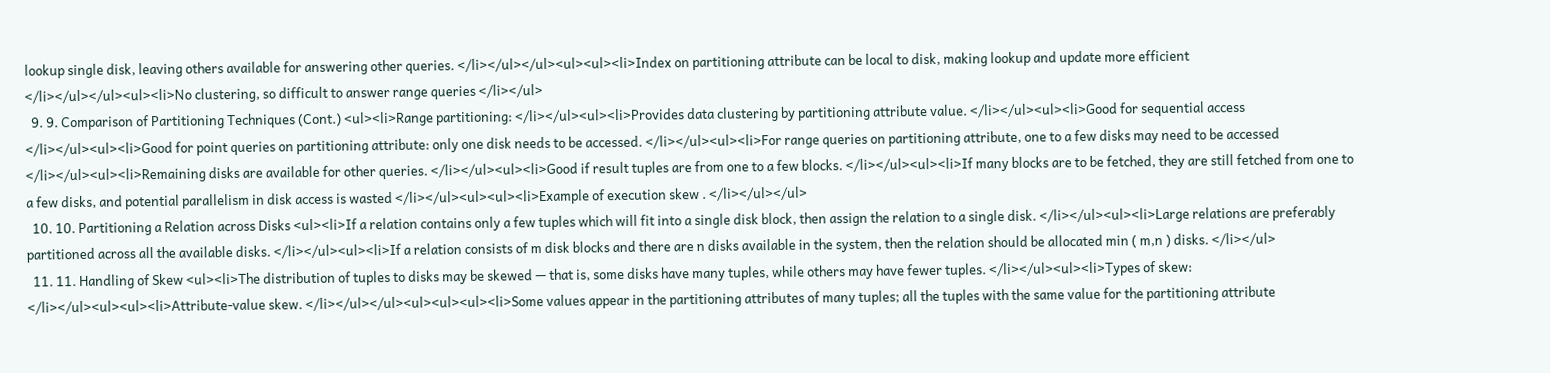lookup single disk, leaving others available for answering other queries. </li></ul></ul><ul><ul><li>Index on partitioning attribute can be local to disk, making lookup and update more efficient </li></ul></ul><ul><li>No clustering, so difficult to answer range queries </li></ul>
  9. 9. Comparison of Partitioning Techniques (Cont.) <ul><li>Range partitioning: </li></ul><ul><li>Provides data clustering by partitioning attribute value. </li></ul><ul><li>Good for sequential access </li></ul><ul><li>Good for point queries on partitioning attribute: only one disk needs to be accessed. </li></ul><ul><li>For range queries on partitioning attribute, one to a few disks may need to be accessed </li></ul><ul><li>Remaining disks are available for other queries. </li></ul><ul><li>Good if result tuples are from one to a few blocks. </li></ul><ul><li>If many blocks are to be fetched, they are still fetched from one to a few disks, and potential parallelism in disk access is wasted </li></ul><ul><ul><li>Example of execution skew . </li></ul></ul>
  10. 10. Partitioning a Relation across Disks <ul><li>If a relation contains only a few tuples which will fit into a single disk block, then assign the relation to a single disk. </li></ul><ul><li>Large relations are preferably partitioned across all the available disks. </li></ul><ul><li>If a relation consists of m disk blocks and there are n disks available in the system, then the relation should be allocated min ( m,n ) disks. </li></ul>
  11. 11. Handling of Skew <ul><li>The distribution of tuples to disks may be skewed — that is, some disks have many tuples, while others may have fewer tuples. </li></ul><ul><li>Types of skew: </li></ul><ul><ul><li>Attribute-value skew. </li></ul></ul><ul><ul><ul><li>Some values appear in the partitioning attributes of many tuples; all the tuples with the same value for the partitioning attribute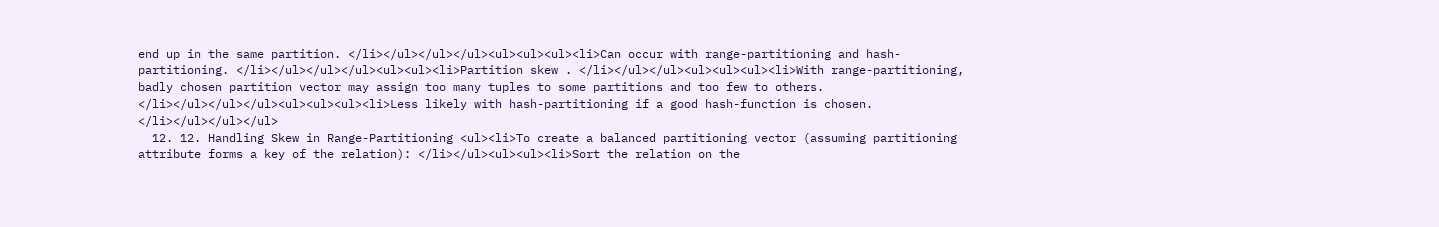end up in the same partition. </li></ul></ul></ul><ul><ul><ul><li>Can occur with range-partitioning and hash-partitioning. </li></ul></ul></ul><ul><ul><li>Partition skew . </li></ul></ul><ul><ul><ul><li>With range-partitioning, badly chosen partition vector may assign too many tuples to some partitions and too few to others. </li></ul></ul></ul><ul><ul><ul><li>Less likely with hash-partitioning if a good hash-function is chosen. </li></ul></ul></ul>
  12. 12. Handling Skew in Range-Partitioning <ul><li>To create a balanced partitioning vector (assuming partitioning attribute forms a key of the relation): </li></ul><ul><ul><li>Sort the relation on the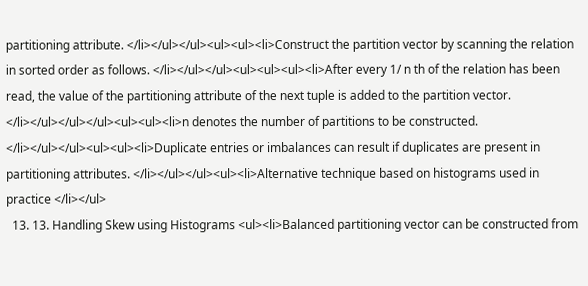partitioning attribute. </li></ul></ul><ul><ul><li>Construct the partition vector by scanning the relation in sorted order as follows. </li></ul></ul><ul><ul><ul><li>After every 1/ n th of the relation has been read, the value of the partitioning attribute of the next tuple is added to the partition vector. </li></ul></ul></ul><ul><ul><li>n denotes the number of partitions to be constructed. </li></ul></ul><ul><ul><li>Duplicate entries or imbalances can result if duplicates are present in partitioning attributes. </li></ul></ul><ul><li>Alternative technique based on histograms used in practice </li></ul>
  13. 13. Handling Skew using Histograms <ul><li>Balanced partitioning vector can be constructed from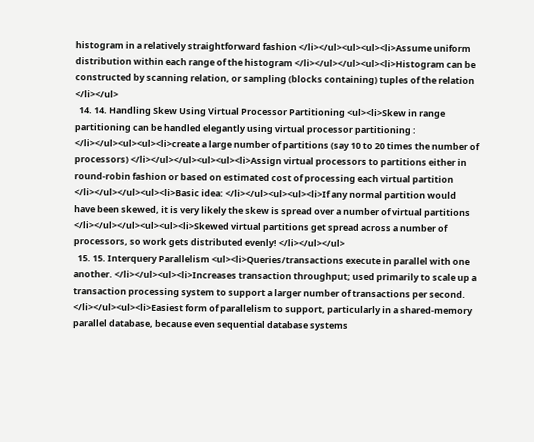histogram in a relatively straightforward fashion </li></ul><ul><ul><li>Assume uniform distribution within each range of the histogram </li></ul></ul><ul><li>Histogram can be constructed by scanning relation, or sampling (blocks containing) tuples of the relation </li></ul>
  14. 14. Handling Skew Using Virtual Processor Partitioning <ul><li>Skew in range partitioning can be handled elegantly using virtual processor partitioning : </li></ul><ul><ul><li>create a large number of partitions (say 10 to 20 times the number of processors) </li></ul></ul><ul><ul><li>Assign virtual processors to partitions either in round-robin fashion or based on estimated cost of processing each virtual partition </li></ul></ul><ul><li>Basic idea: </li></ul><ul><ul><li>If any normal partition would have been skewed, it is very likely the skew is spread over a number of virtual partitions </li></ul></ul><ul><ul><li>Skewed virtual partitions get spread across a number of processors, so work gets distributed evenly! </li></ul></ul>
  15. 15. Interquery Parallelism <ul><li>Queries/transactions execute in parallel with one another. </li></ul><ul><li>Increases transaction throughput; used primarily to scale up a transaction processing system to support a larger number of transactions per second. </li></ul><ul><li>Easiest form of parallelism to support, particularly in a shared-memory parallel database, because even sequential database systems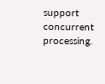support concurrent processing.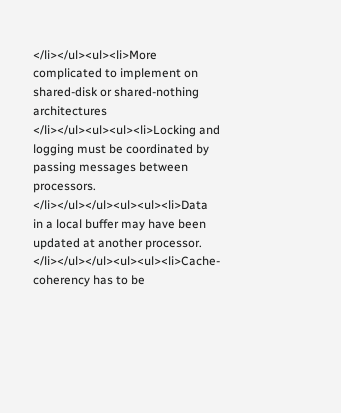</li></ul><ul><li>More complicated to implement on shared-disk or shared-nothing architectures </li></ul><ul><ul><li>Locking and logging must be coordinated by passing messages between processors. </li></ul></ul><ul><ul><li>Data in a local buffer may have been updated at another processor. </li></ul></ul><ul><ul><li>Cache-coherency has to be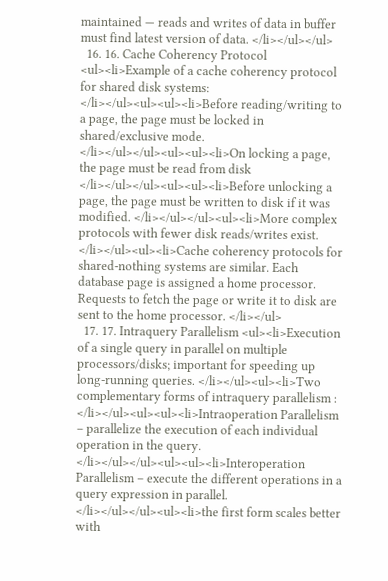maintained — reads and writes of data in buffer must find latest version of data. </li></ul></ul>
  16. 16. Cache Coherency Protocol <ul><li>Example of a cache coherency protocol for shared disk systems: </li></ul><ul><ul><li>Before reading/writing to a page, the page must be locked in shared/exclusive mode. </li></ul></ul><ul><ul><li>On locking a page, the page must be read from disk </li></ul></ul><ul><ul><li>Before unlocking a page, the page must be written to disk if it was modified. </li></ul></ul><ul><li>More complex protocols with fewer disk reads/writes exist. </li></ul><ul><li>Cache coherency protocols for shared-nothing systems are similar. Each database page is assigned a home processor. Requests to fetch the page or write it to disk are sent to the home processor. </li></ul>
  17. 17. Intraquery Parallelism <ul><li>Execution of a single query in parallel on multiple processors/disks; important for speeding up long-running queries. </li></ul><ul><li>Two complementary forms of intraquery parallelism : </li></ul><ul><ul><li>Intraoperation Parallelism – parallelize the execution of each individual operation in the query. </li></ul></ul><ul><ul><li>Interoperation Parallelism – execute the different operations in a query expression in parallel. </li></ul></ul><ul><li>the first form scales better with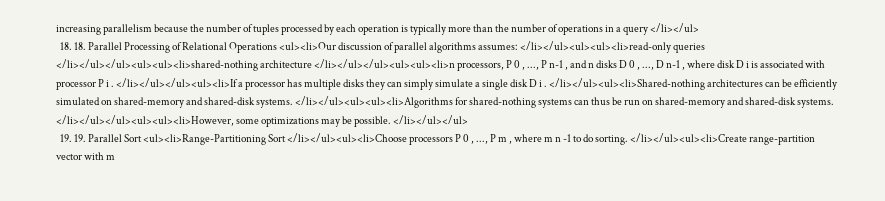increasing parallelism because the number of tuples processed by each operation is typically more than the number of operations in a query </li></ul>
  18. 18. Parallel Processing of Relational Operations <ul><li>Our discussion of parallel algorithms assumes: </li></ul><ul><ul><li>read-only queries </li></ul></ul><ul><ul><li>shared-nothing architecture </li></ul></ul><ul><ul><li>n processors, P 0 , ..., P n-1 , and n disks D 0 , ..., D n-1 , where disk D i is associated with processor P i . </li></ul></ul><ul><li>If a processor has multiple disks they can simply simulate a single disk D i . </li></ul><ul><li>Shared-nothing architectures can be efficiently simulated on shared-memory and shared-disk systems. </li></ul><ul><ul><li>Algorithms for shared-nothing systems can thus be run on shared-memory and shared-disk systems. </li></ul></ul><ul><ul><li>However, some optimizations may be possible. </li></ul></ul>
  19. 19. Parallel Sort <ul><li>Range-Partitioning Sort </li></ul><ul><li>Choose processors P 0 , ..., P m , where m n -1 to do sorting. </li></ul><ul><li>Create range-partition vector with m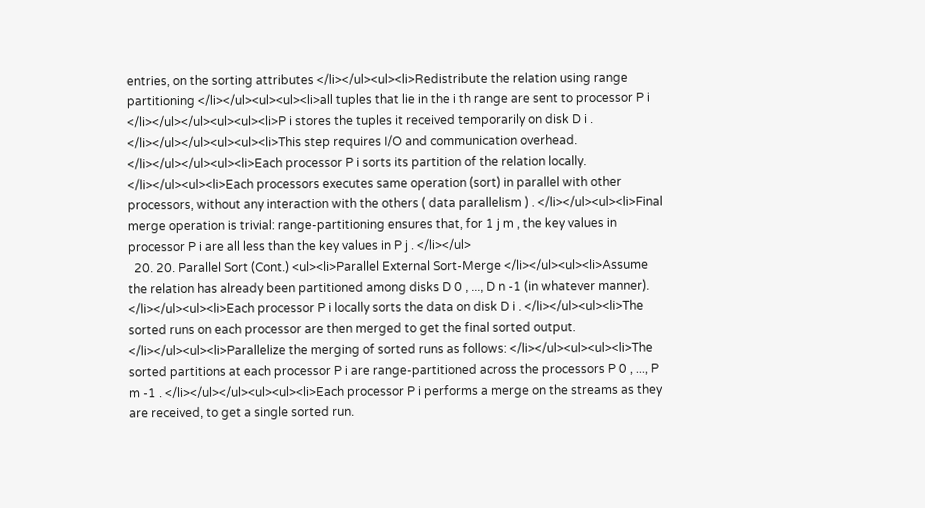entries, on the sorting attributes </li></ul><ul><li>Redistribute the relation using range partitioning </li></ul><ul><ul><li>all tuples that lie in the i th range are sent to processor P i </li></ul></ul><ul><ul><li>P i stores the tuples it received temporarily on disk D i . </li></ul></ul><ul><ul><li>This step requires I/O and communication overhead. </li></ul></ul><ul><li>Each processor P i sorts its partition of the relation locally. </li></ul><ul><li>Each processors executes same operation (sort) in parallel with other processors, without any interaction with the others ( data parallelism ) . </li></ul><ul><li>Final merge operation is trivial: range-partitioning ensures that, for 1 j m , the key values in processor P i are all less than the key values in P j . </li></ul>
  20. 20. Parallel Sort (Cont.) <ul><li>Parallel External Sort-Merge </li></ul><ul><li>Assume the relation has already been partitioned among disks D 0 , ..., D n -1 (in whatever manner). </li></ul><ul><li>Each processor P i locally sorts the data on disk D i . </li></ul><ul><li>The sorted runs on each processor are then merged to get the final sorted output. </li></ul><ul><li>Parallelize the merging of sorted runs as follows: </li></ul><ul><ul><li>The sorted partitions at each processor P i are range-partitioned across the processors P 0 , ..., P m -1 . </li></ul></ul><ul><ul><li>Each processor P i performs a merge on the streams as they are received, to get a single sorted run.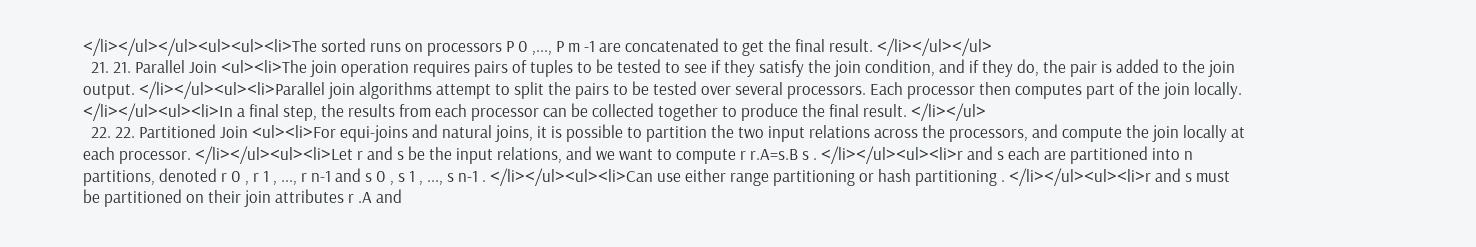</li></ul></ul><ul><ul><li>The sorted runs on processors P 0 ,..., P m -1 are concatenated to get the final result. </li></ul></ul>
  21. 21. Parallel Join <ul><li>The join operation requires pairs of tuples to be tested to see if they satisfy the join condition, and if they do, the pair is added to the join output. </li></ul><ul><li>Parallel join algorithms attempt to split the pairs to be tested over several processors. Each processor then computes part of the join locally. </li></ul><ul><li>In a final step, the results from each processor can be collected together to produce the final result. </li></ul>
  22. 22. Partitioned Join <ul><li>For equi-joins and natural joins, it is possible to partition the two input relations across the processors, and compute the join locally at each processor. </li></ul><ul><li>Let r and s be the input relations, and we want to compute r r.A=s.B s . </li></ul><ul><li>r and s each are partitioned into n partitions, denoted r 0 , r 1 , ..., r n-1 and s 0 , s 1 , ..., s n-1 . </li></ul><ul><li>Can use either range partitioning or hash partitioning . </li></ul><ul><li>r and s must be partitioned on their join attributes r .A and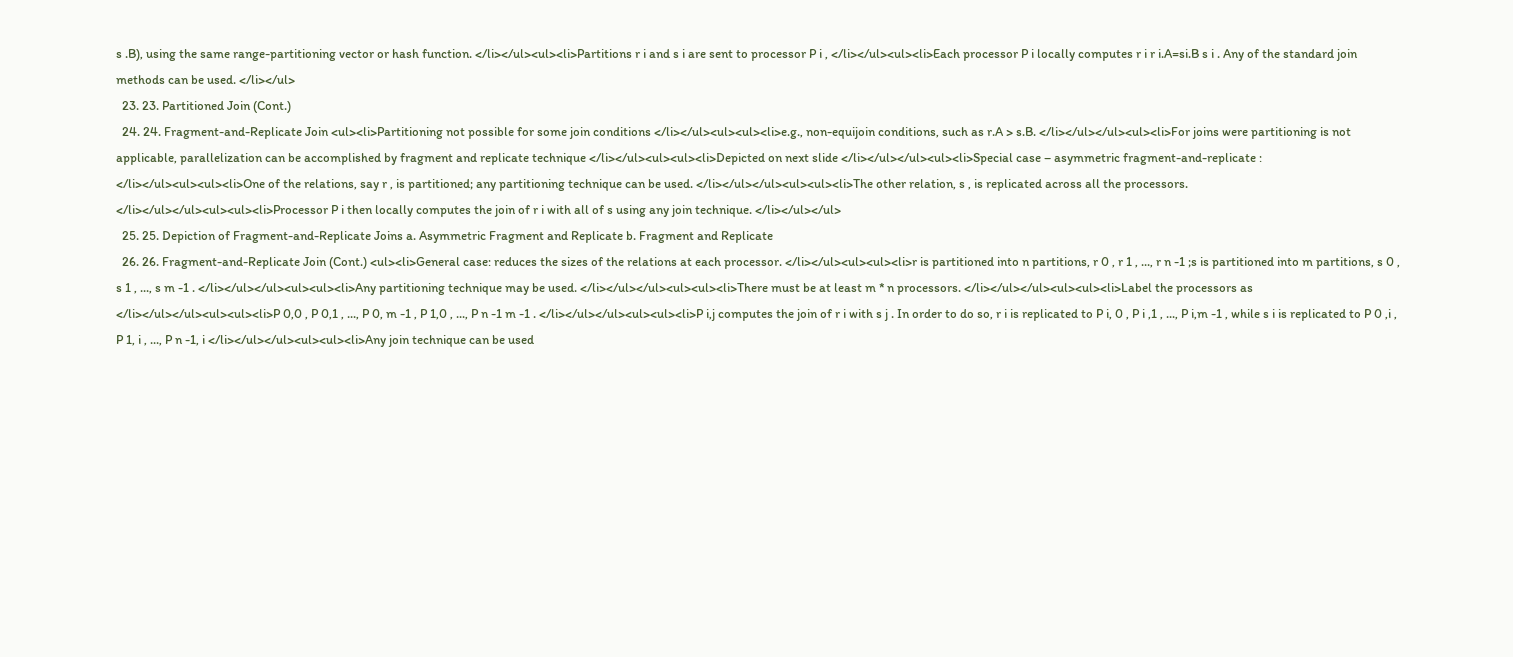s .B), using the same range-partitioning vector or hash function. </li></ul><ul><li>Partitions r i and s i are sent to processor P i , </li></ul><ul><li>Each processor P i locally computes r i r i.A=si.B s i . Any of the standard join methods can be used. </li></ul>
  23. 23. Partitioned Join (Cont.)
  24. 24. Fragment-and-Replicate Join <ul><li>Partitioning not possible for some join conditions </li></ul><ul><ul><li>e.g., non-equijoin conditions, such as r.A > s.B. </li></ul></ul><ul><li>For joins were partitioning is not applicable, parallelization can be accomplished by fragment and replicate technique </li></ul><ul><ul><li>Depicted on next slide </li></ul></ul><ul><li>Special case – asymmetric fragment-and-replicate : </li></ul><ul><ul><li>One of the relations, say r , is partitioned; any partitioning technique can be used. </li></ul></ul><ul><ul><li>The other relation, s , is replicated across all the processors. </li></ul></ul><ul><ul><li>Processor P i then locally computes the join of r i with all of s using any join technique. </li></ul></ul>
  25. 25. Depiction of Fragment-and-Replicate Joins a. Asymmetric Fragment and Replicate b. Fragment and Replicate
  26. 26. Fragment-and-Replicate Join (Cont.) <ul><li>General case: reduces the sizes of the relations at each processor. </li></ul><ul><ul><li>r is partitioned into n partitions, r 0 , r 1 , ..., r n -1 ;s is partitioned into m partitions, s 0 , s 1 , ..., s m -1 . </li></ul></ul><ul><ul><li>Any partitioning technique may be used. </li></ul></ul><ul><ul><li>There must be at least m * n processors. </li></ul></ul><ul><ul><li>Label the processors as </li></ul></ul><ul><ul><li>P 0,0 , P 0,1 , ..., P 0, m -1 , P 1,0 , ..., P n -1 m -1 . </li></ul></ul><ul><ul><li>P i,j computes the join of r i with s j . In order to do so, r i is replicated to P i, 0 , P i ,1 , ..., P i,m -1 , while s i is replicated to P 0 ,i , P 1, i , ..., P n -1, i </li></ul></ul><ul><ul><li>Any join technique can be used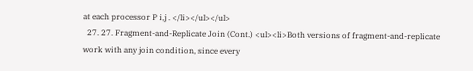at each processor P i,j . </li></ul></ul>
  27. 27. Fragment-and-Replicate Join (Cont.) <ul><li>Both versions of fragment-and-replicate work with any join condition, since every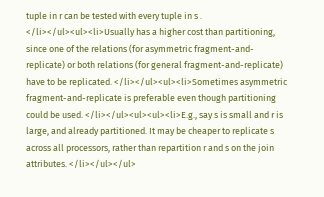tuple in r can be tested with every tuple in s . </li></ul><ul><li>Usually has a higher cost than partitioning, since one of the relations (for asymmetric fragment-and-replicate) or both relations (for general fragment-and-replicate) have to be replicated. </li></ul><ul><li>Sometimes asymmetric fragment-and-replicate is preferable even though partitioning could be used. </li></ul><ul><ul><li>E.g., say s is small and r is large, and already partitioned. It may be cheaper to replicate s across all processors, rather than repartition r and s on the join attributes. </li></ul></ul>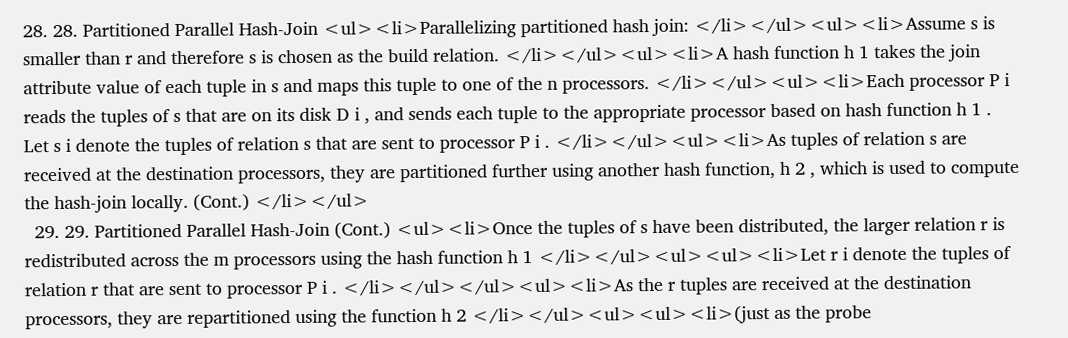28. 28. Partitioned Parallel Hash-Join <ul><li>Parallelizing partitioned hash join: </li></ul><ul><li>Assume s is smaller than r and therefore s is chosen as the build relation. </li></ul><ul><li>A hash function h 1 takes the join attribute value of each tuple in s and maps this tuple to one of the n processors. </li></ul><ul><li>Each processor P i reads the tuples of s that are on its disk D i , and sends each tuple to the appropriate processor based on hash function h 1 . Let s i denote the tuples of relation s that are sent to processor P i . </li></ul><ul><li>As tuples of relation s are received at the destination processors, they are partitioned further using another hash function, h 2 , which is used to compute the hash-join locally. (Cont.) </li></ul>
  29. 29. Partitioned Parallel Hash-Join (Cont.) <ul><li>Once the tuples of s have been distributed, the larger relation r is redistributed across the m processors using the hash function h 1 </li></ul><ul><ul><li>Let r i denote the tuples of relation r that are sent to processor P i . </li></ul></ul><ul><li>As the r tuples are received at the destination processors, they are repartitioned using the function h 2 </li></ul><ul><ul><li>(just as the probe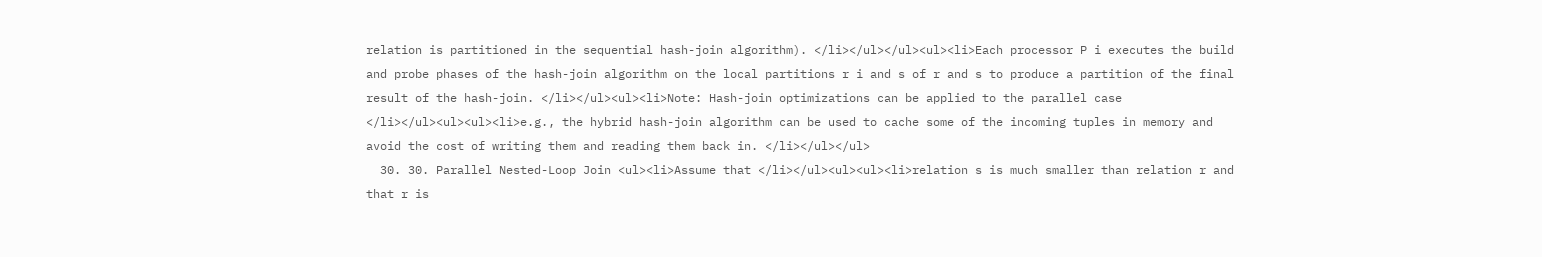relation is partitioned in the sequential hash-join algorithm). </li></ul></ul><ul><li>Each processor P i executes the build and probe phases of the hash-join algorithm on the local partitions r i and s of r and s to produce a partition of the final result of the hash-join. </li></ul><ul><li>Note: Hash-join optimizations can be applied to the parallel case </li></ul><ul><ul><li>e.g., the hybrid hash-join algorithm can be used to cache some of the incoming tuples in memory and avoid the cost of writing them and reading them back in. </li></ul></ul>
  30. 30. Parallel Nested-Loop Join <ul><li>Assume that </li></ul><ul><ul><li>relation s is much smaller than relation r and that r is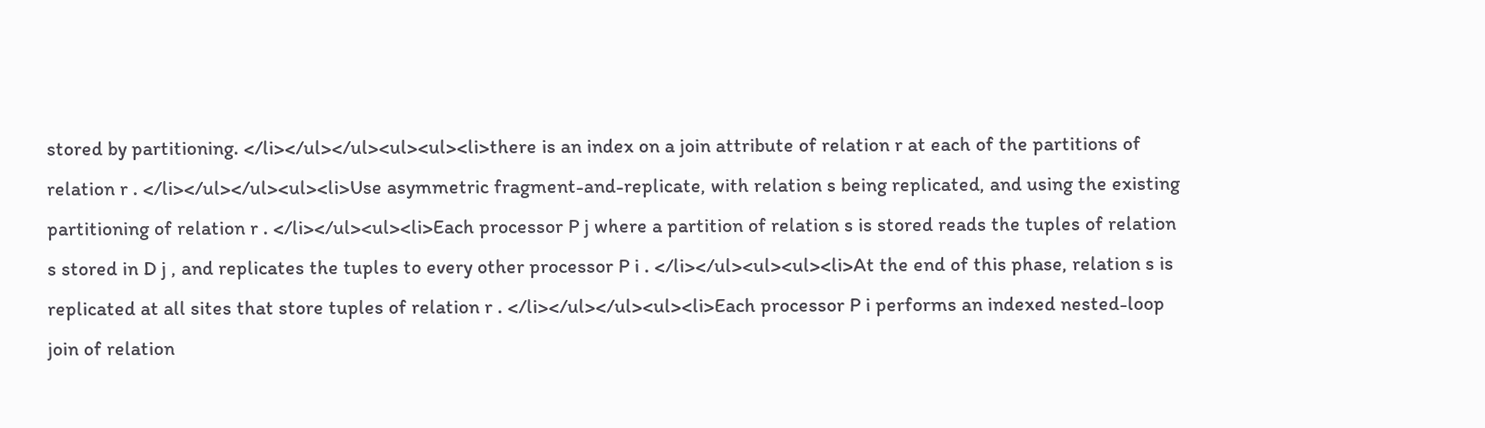stored by partitioning. </li></ul></ul><ul><ul><li>there is an index on a join attribute of relation r at each of the partitions of relation r . </li></ul></ul><ul><li>Use asymmetric fragment-and-replicate, with relation s being replicated, and using the existing partitioning of relation r . </li></ul><ul><li>Each processor P j where a partition of relation s is stored reads the tuples of relation s stored in D j , and replicates the tuples to every other processor P i . </li></ul><ul><ul><li>At the end of this phase, relation s is replicated at all sites that store tuples of relation r . </li></ul></ul><ul><li>Each processor P i performs an indexed nested-loop join of relation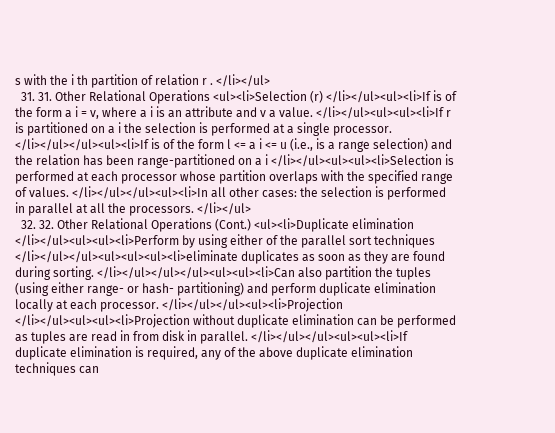s with the i th partition of relation r . </li></ul>
  31. 31. Other Relational Operations <ul><li>Selection (r) </li></ul><ul><li>If is of the form a i = v, where a i is an attribute and v a value. </li></ul><ul><ul><li>If r is partitioned on a i the selection is performed at a single processor. </li></ul></ul><ul><li>If is of the form l <= a i <= u (i.e., is a range selection) and the relation has been range-partitioned on a i </li></ul><ul><ul><li>Selection is performed at each processor whose partition overlaps with the specified range of values. </li></ul></ul><ul><li>In all other cases: the selection is performed in parallel at all the processors. </li></ul>
  32. 32. Other Relational Operations (Cont.) <ul><li>Duplicate elimination </li></ul><ul><ul><li>Perform by using either of the parallel sort techniques </li></ul></ul><ul><ul><ul><li>eliminate duplicates as soon as they are found during sorting. </li></ul></ul></ul><ul><ul><li>Can also partition the tuples (using either range- or hash- partitioning) and perform duplicate elimination locally at each processor. </li></ul></ul><ul><li>Projection </li></ul><ul><ul><li>Projection without duplicate elimination can be performed as tuples are read in from disk in parallel. </li></ul></ul><ul><ul><li>If duplicate elimination is required, any of the above duplicate elimination techniques can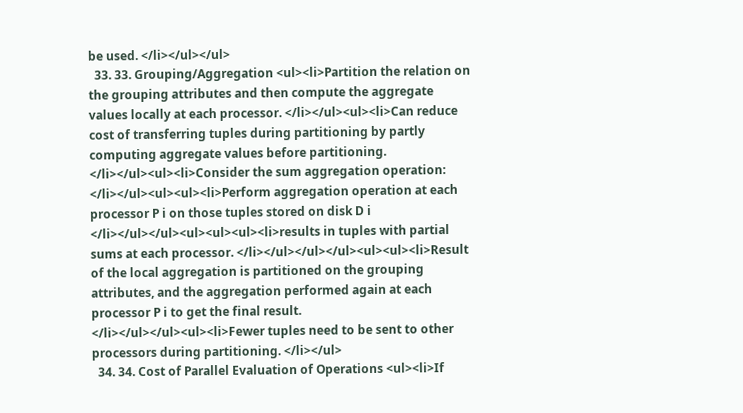be used. </li></ul></ul>
  33. 33. Grouping/Aggregation <ul><li>Partition the relation on the grouping attributes and then compute the aggregate values locally at each processor. </li></ul><ul><li>Can reduce cost of transferring tuples during partitioning by partly computing aggregate values before partitioning. </li></ul><ul><li>Consider the sum aggregation operation: </li></ul><ul><ul><li>Perform aggregation operation at each processor P i on those tuples stored on disk D i </li></ul></ul><ul><ul><ul><li>results in tuples with partial sums at each processor. </li></ul></ul></ul><ul><ul><li>Result of the local aggregation is partitioned on the grouping attributes, and the aggregation performed again at each processor P i to get the final result. </li></ul></ul><ul><li>Fewer tuples need to be sent to other processors during partitioning. </li></ul>
  34. 34. Cost of Parallel Evaluation of Operations <ul><li>If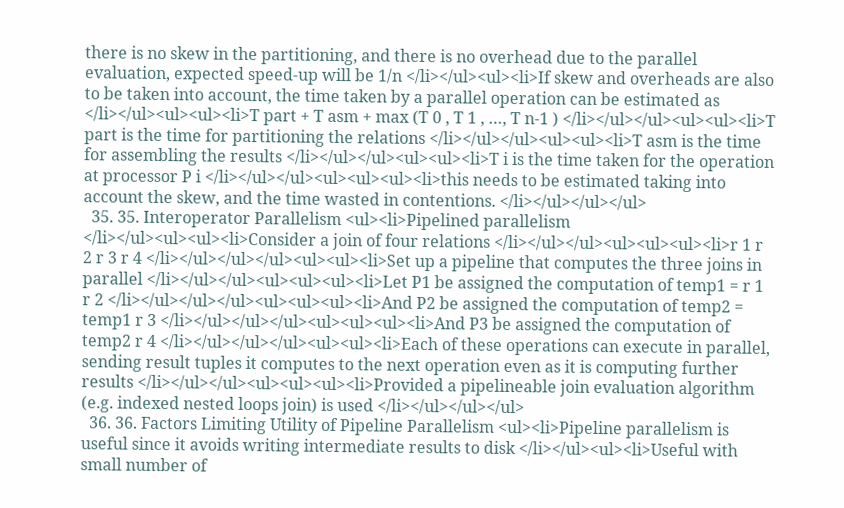there is no skew in the partitioning, and there is no overhead due to the parallel evaluation, expected speed-up will be 1/n </li></ul><ul><li>If skew and overheads are also to be taken into account, the time taken by a parallel operation can be estimated as </li></ul><ul><ul><li>T part + T asm + max (T 0 , T 1 , …, T n-1 ) </li></ul></ul><ul><ul><li>T part is the time for partitioning the relations </li></ul></ul><ul><ul><li>T asm is the time for assembling the results </li></ul></ul><ul><ul><li>T i is the time taken for the operation at processor P i </li></ul></ul><ul><ul><ul><li>this needs to be estimated taking into account the skew, and the time wasted in contentions. </li></ul></ul></ul>
  35. 35. Interoperator Parallelism <ul><li>Pipelined parallelism </li></ul><ul><ul><li>Consider a join of four relations </li></ul></ul><ul><ul><ul><li>r 1 r 2 r 3 r 4 </li></ul></ul></ul><ul><ul><li>Set up a pipeline that computes the three joins in parallel </li></ul></ul><ul><ul><ul><li>Let P1 be assigned the computation of temp1 = r 1 r 2 </li></ul></ul></ul><ul><ul><ul><li>And P2 be assigned the computation of temp2 = temp1 r 3 </li></ul></ul></ul><ul><ul><ul><li>And P3 be assigned the computation of temp2 r 4 </li></ul></ul></ul><ul><ul><li>Each of these operations can execute in parallel, sending result tuples it computes to the next operation even as it is computing further results </li></ul></ul><ul><ul><ul><li>Provided a pipelineable join evaluation algorithm (e.g. indexed nested loops join) is used </li></ul></ul></ul>
  36. 36. Factors Limiting Utility of Pipeline Parallelism <ul><li>Pipeline parallelism is useful since it avoids writing intermediate results to disk </li></ul><ul><li>Useful with small number of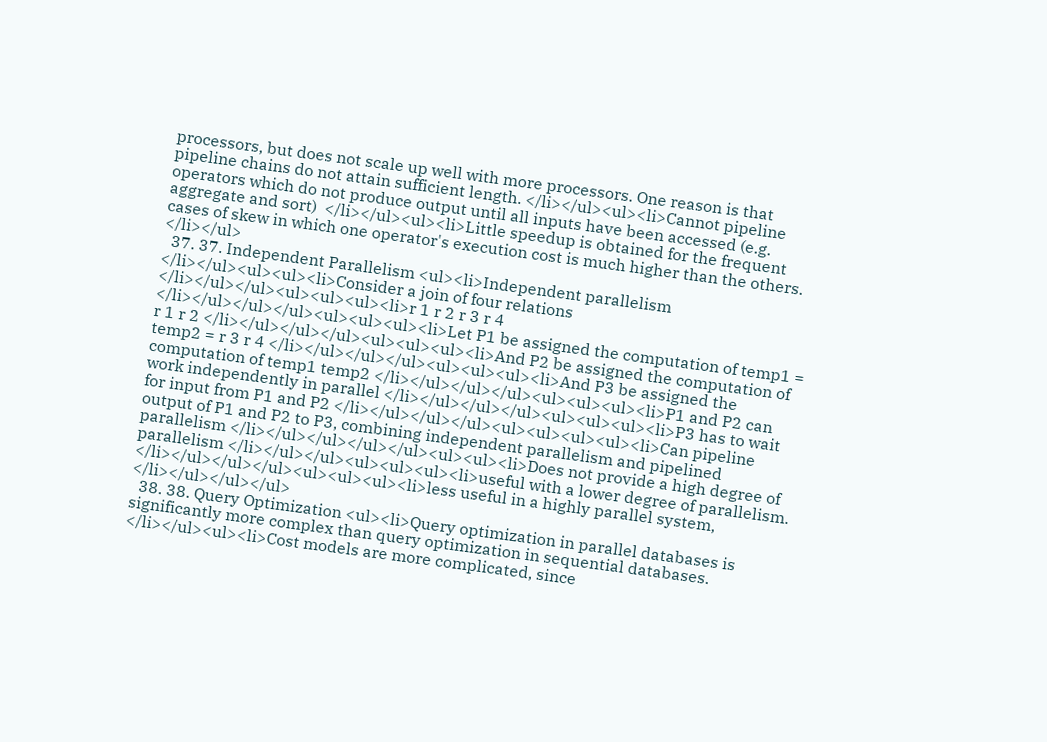processors, but does not scale up well with more processors. One reason is that pipeline chains do not attain sufficient length. </li></ul><ul><li>Cannot pipeline operators which do not produce output until all inputs have been accessed (e.g. aggregate and sort)  </li></ul><ul><li>Little speedup is obtained for the frequent cases of skew in which one operator's execution cost is much higher than the others. </li></ul>
  37. 37. Independent Parallelism <ul><li>Independent parallelism </li></ul><ul><ul><li>Consider a join of four relations </li></ul></ul><ul><ul><ul><li>r 1 r 2 r 3 r 4 </li></ul></ul></ul><ul><ul><ul><li>Let P1 be assigned the computation of temp1 = r 1 r 2 </li></ul></ul></ul><ul><ul><ul><li>And P2 be assigned the computation of temp2 = r 3 r 4 </li></ul></ul></ul><ul><ul><ul><li>And P3 be assigned the computation of temp1 temp2 </li></ul></ul></ul><ul><ul><ul><li>P1 and P2 can work independently in parallel </li></ul></ul></ul><ul><ul><ul><li>P3 has to wait for input from P1 and P2 </li></ul></ul></ul><ul><ul><ul><ul><li>Can pipeline output of P1 and P2 to P3, combining independent parallelism and pipelined parallelism </li></ul></ul></ul></ul><ul><ul><li>Does not provide a high degree of parallelism </li></ul></ul><ul><ul><ul><li>useful with a lower degree of parallelism. </li></ul></ul></ul><ul><ul><ul><li>less useful in a highly parallel system, </li></ul></ul></ul>
  38. 38. Query Optimization <ul><li>Query optimization in parallel databases is significantly more complex than query optimization in sequential databases. </li></ul><ul><li>Cost models are more complicated, since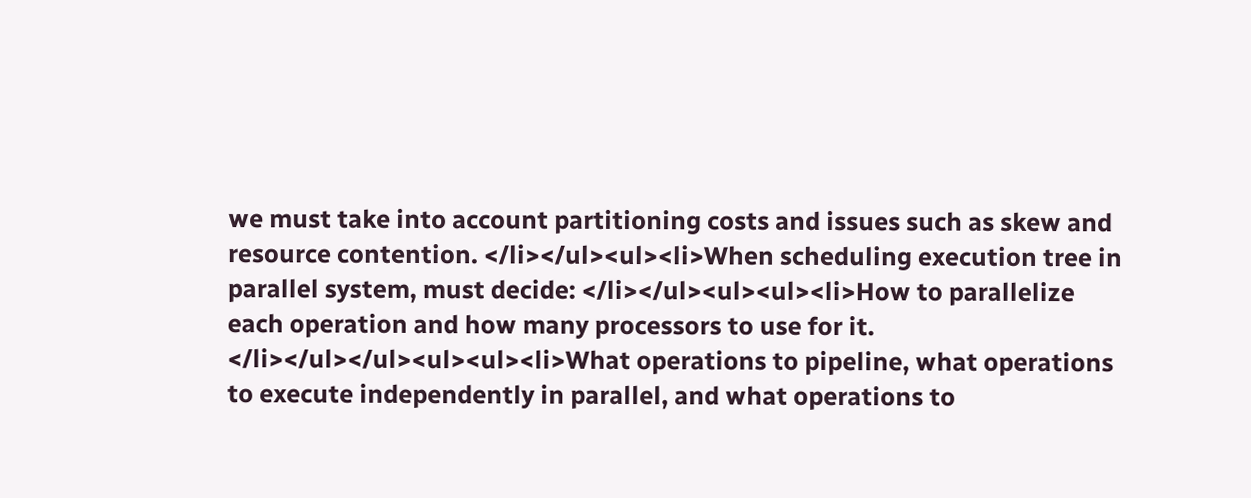we must take into account partitioning costs and issues such as skew and resource contention. </li></ul><ul><li>When scheduling execution tree in parallel system, must decide: </li></ul><ul><ul><li>How to parallelize each operation and how many processors to use for it. </li></ul></ul><ul><ul><li>What operations to pipeline, what operations to execute independently in parallel, and what operations to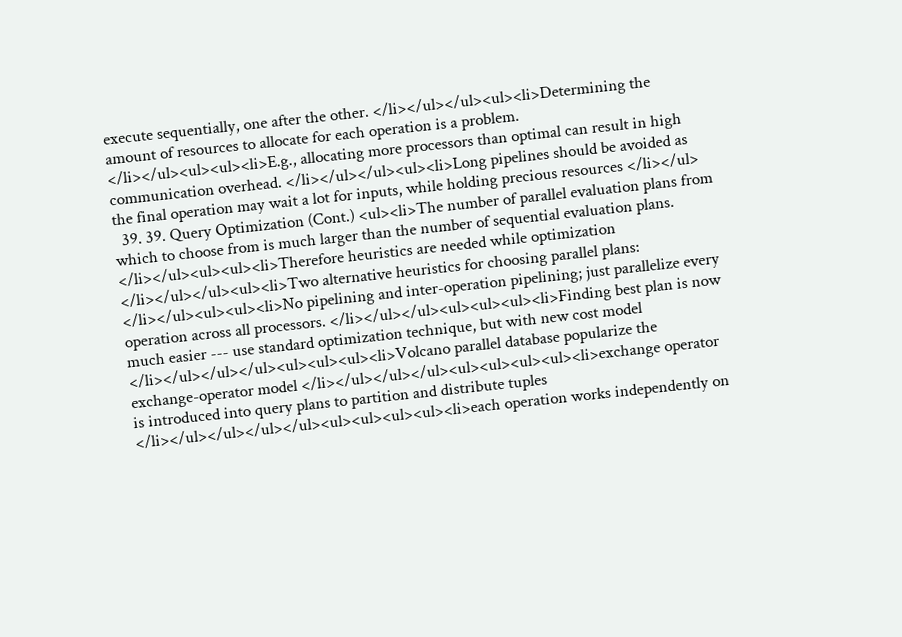execute sequentially, one after the other. </li></ul></ul><ul><li>Determining the amount of resources to allocate for each operation is a problem. </li></ul><ul><ul><li>E.g., allocating more processors than optimal can result in high communication overhead. </li></ul></ul><ul><li>Long pipelines should be avoided as the final operation may wait a lot for inputs, while holding precious resources </li></ul>
  39. 39. Query Optimization (Cont.) <ul><li>The number of parallel evaluation plans from which to choose from is much larger than the number of sequential evaluation plans. </li></ul><ul><ul><li>Therefore heuristics are needed while optimization </li></ul></ul><ul><li>Two alternative heuristics for choosing parallel plans: </li></ul><ul><ul><li>No pipelining and inter-operation pipelining; just parallelize every operation across all processors. </li></ul></ul><ul><ul><ul><li>Finding best plan is now much easier --- use standard optimization technique, but with new cost model </li></ul></ul></ul><ul><ul><ul><li>Volcano parallel database popularize the exchange-operator model </li></ul></ul></ul><ul><ul><ul><ul><li>exchange operator is introduced into query plans to partition and distribute tuples </li></ul></ul></ul></ul><ul><ul><ul><ul><li>each operation works independently on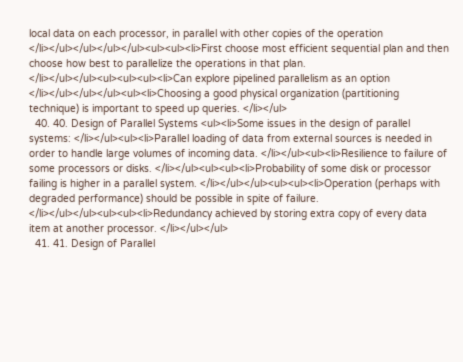local data on each processor, in parallel with other copies of the operation </li></ul></ul></ul></ul><ul><ul><li>First choose most efficient sequential plan and then choose how best to parallelize the operations in that plan. </li></ul></ul><ul><ul><ul><li>Can explore pipelined parallelism as an option </li></ul></ul></ul><ul><li>Choosing a good physical organization (partitioning technique) is important to speed up queries. </li></ul>
  40. 40. Design of Parallel Systems <ul><li>Some issues in the design of parallel systems: </li></ul><ul><li>Parallel loading of data from external sources is needed in order to handle large volumes of incoming data. </li></ul><ul><li>Resilience to failure of some processors or disks. </li></ul><ul><ul><li>Probability of some disk or processor failing is higher in a parallel system. </li></ul></ul><ul><ul><li>Operation (perhaps with degraded performance) should be possible in spite of failure. </li></ul></ul><ul><ul><li>Redundancy achieved by storing extra copy of every data item at another processor. </li></ul></ul>
  41. 41. Design of Parallel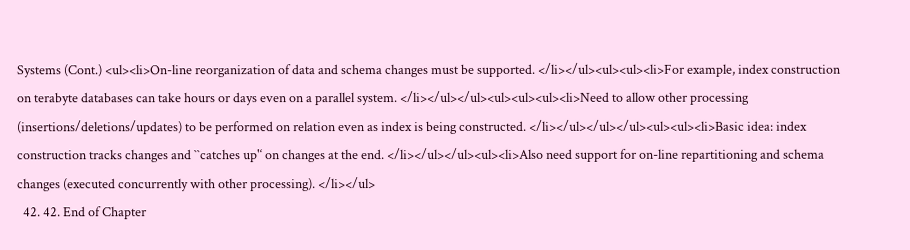Systems (Cont.) <ul><li>On-line reorganization of data and schema changes must be supported. </li></ul><ul><ul><li>For example, index construction on terabyte databases can take hours or days even on a parallel system. </li></ul></ul><ul><ul><ul><li>Need to allow other processing (insertions/deletions/updates) to be performed on relation even as index is being constructed. </li></ul></ul></ul><ul><ul><li>Basic idea: index construction tracks changes and ``catches up'‘ on changes at the end. </li></ul></ul><ul><li>Also need support for on-line repartitioning and schema changes (executed concurrently with other processing). </li></ul>
  42. 42. End of Chapter